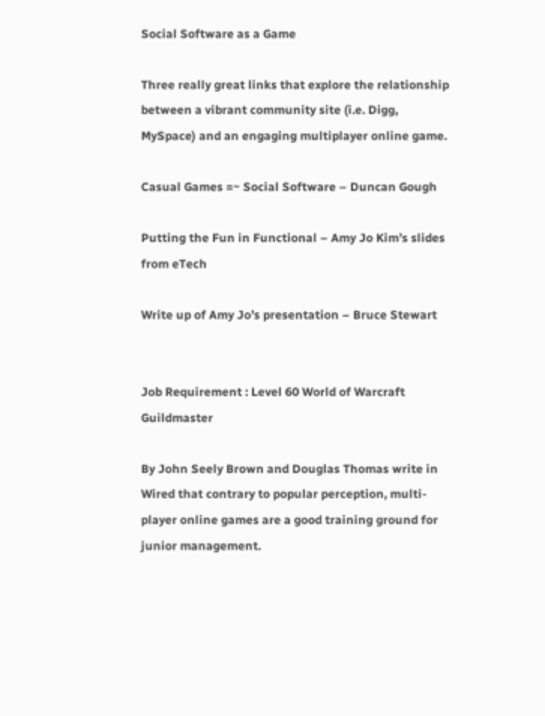Social Software as a Game

Three really great links that explore the relationship between a vibrant community site (i.e. Digg, MySpace) and an engaging multiplayer online game.

Casual Games =~ Social Software – Duncan Gough

Putting the Fun in Functional – Amy Jo Kim’s slides from eTech

Write up of Amy Jo’s presentation – Bruce Stewart


Job Requirement : Level 60 World of Warcraft Guildmaster

By John Seely Brown and Douglas Thomas write in Wired that contrary to popular perception, multi-player online games are a good training ground for junior management.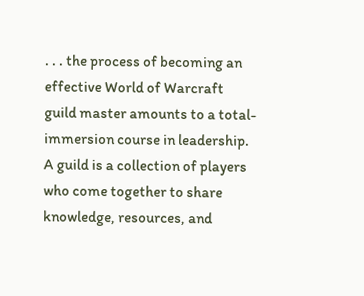. . . the process of becoming an effective World of Warcraft guild master amounts to a total-immersion course in leadership. A guild is a collection of players who come together to share knowledge, resources, and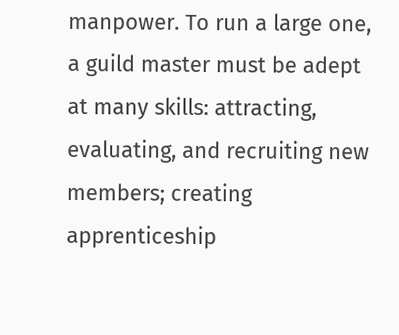manpower. To run a large one, a guild master must be adept at many skills: attracting, evaluating, and recruiting new members; creating apprenticeship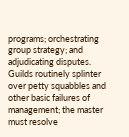programs; orchestrating group strategy; and adjudicating disputes. Guilds routinely splinter over petty squabbles and other basic failures of management; the master must resolve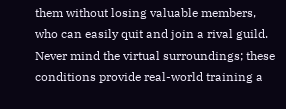them without losing valuable members, who can easily quit and join a rival guild. Never mind the virtual surroundings; these conditions provide real-world training a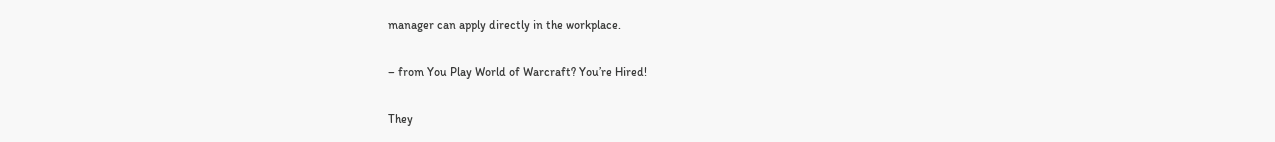manager can apply directly in the workplace.

– from You Play World of Warcraft? You’re Hired!

They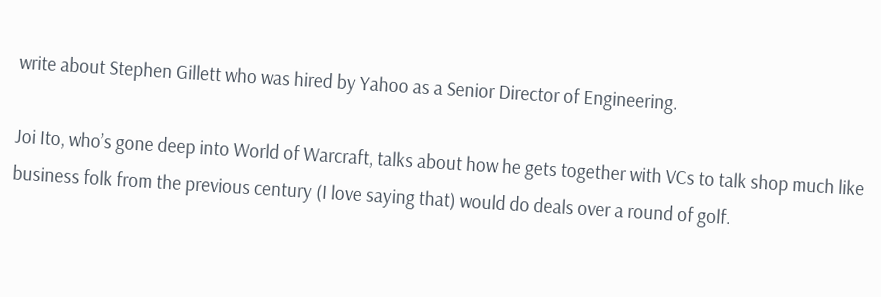write about Stephen Gillett who was hired by Yahoo as a Senior Director of Engineering.

Joi Ito, who’s gone deep into World of Warcraft, talks about how he gets together with VCs to talk shop much like business folk from the previous century (I love saying that) would do deals over a round of golf.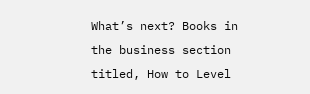What’s next? Books in the business section titled, How to Level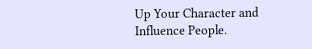Up Your Character and Influence People.